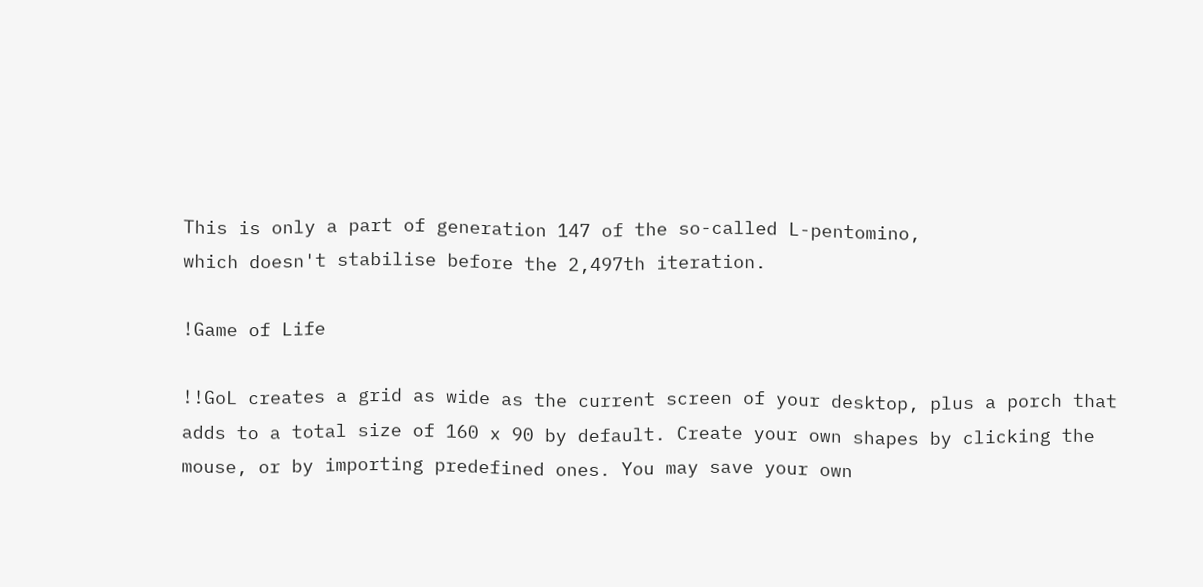This is only a part of generation 147 of the so-called L-pentomino,
which doesn't stabilise before the 2,497th iteration.

!Game of Life

!!GoL creates a grid as wide as the current screen of your desktop, plus a porch that adds to a total size of 160 x 90 by default. Create your own shapes by clicking the mouse, or by importing predefined ones. You may save your own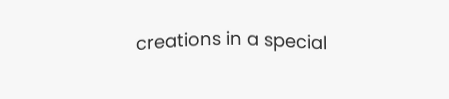creations in a special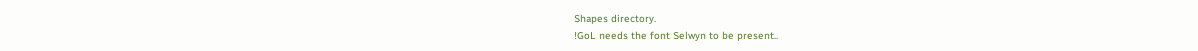Shapes directory.
!GoL needs the font Selwyn to be present..